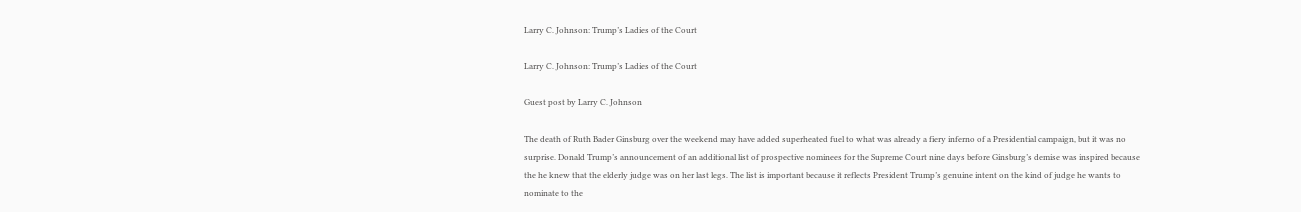Larry C. Johnson: Trump’s Ladies of the Court

Larry C. Johnson: Trump’s Ladies of the Court

Guest post by Larry C. Johnson

The death of Ruth Bader Ginsburg over the weekend may have added superheated fuel to what was already a fiery inferno of a Presidential campaign, but it was no surprise. Donald Trump’s announcement of an additional list of prospective nominees for the Supreme Court nine days before Ginsburg’s demise was inspired because the he knew that the elderly judge was on her last legs. The list is important because it reflects President Trump’s genuine intent on the kind of judge he wants to nominate to the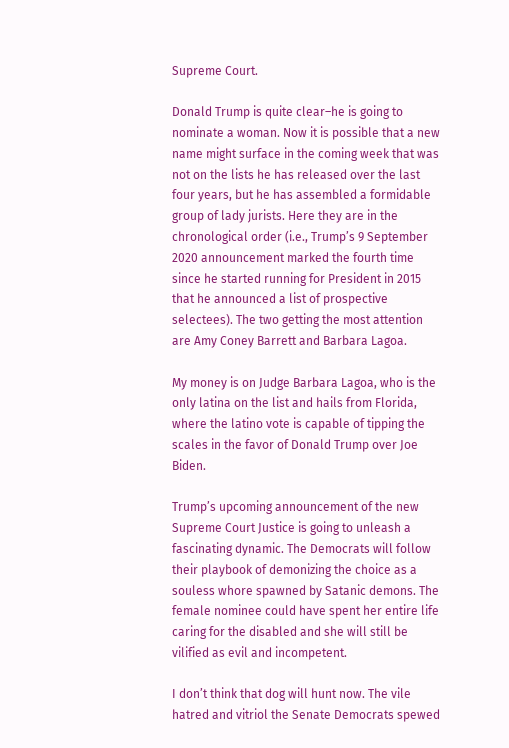Supreme Court.

Donald Trump is quite clear–he is going to nominate a woman. Now it is possible that a new name might surface in the coming week that was not on the lists he has released over the last four years, but he has assembled a formidable group of lady jurists. Here they are in the chronological order (i.e., Trump’s 9 September 2020 announcement marked the fourth time since he started running for President in 2015 that he announced a list of prospective selectees). The two getting the most attention are Amy Coney Barrett and Barbara Lagoa.

My money is on Judge Barbara Lagoa, who is the only latina on the list and hails from Florida, where the latino vote is capable of tipping the scales in the favor of Donald Trump over Joe Biden.

Trump’s upcoming announcement of the new Supreme Court Justice is going to unleash a fascinating dynamic. The Democrats will follow their playbook of demonizing the choice as a souless whore spawned by Satanic demons. The female nominee could have spent her entire life caring for the disabled and she will still be vilified as evil and incompetent.

I don’t think that dog will hunt now. The vile hatred and vitriol the Senate Democrats spewed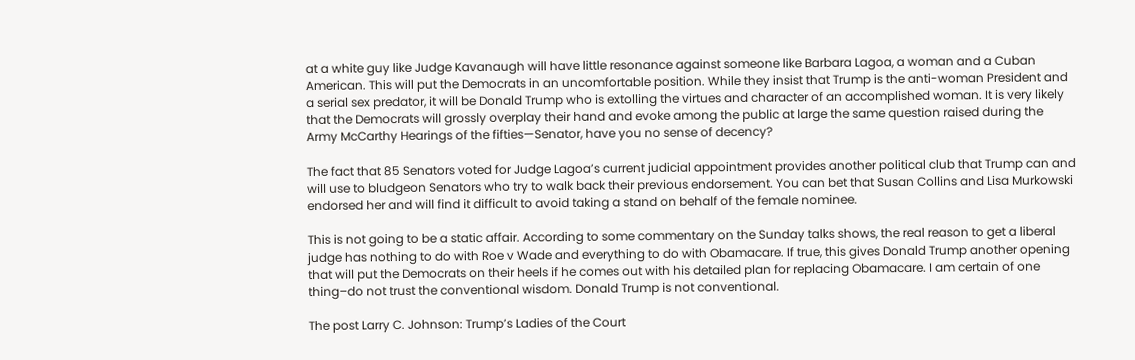at a white guy like Judge Kavanaugh will have little resonance against someone like Barbara Lagoa, a woman and a Cuban American. This will put the Democrats in an uncomfortable position. While they insist that Trump is the anti-woman President and a serial sex predator, it will be Donald Trump who is extolling the virtues and character of an accomplished woman. It is very likely that the Democrats will grossly overplay their hand and evoke among the public at large the same question raised during the Army McCarthy Hearings of the fifties—Senator, have you no sense of decency?

The fact that 85 Senators voted for Judge Lagoa’s current judicial appointment provides another political club that Trump can and will use to bludgeon Senators who try to walk back their previous endorsement. You can bet that Susan Collins and Lisa Murkowski endorsed her and will find it difficult to avoid taking a stand on behalf of the female nominee.

This is not going to be a static affair. According to some commentary on the Sunday talks shows, the real reason to get a liberal judge has nothing to do with Roe v Wade and everything to do with Obamacare. If true, this gives Donald Trump another opening that will put the Democrats on their heels if he comes out with his detailed plan for replacing Obamacare. I am certain of one thing–do not trust the conventional wisdom. Donald Trump is not conventional.

The post Larry C. Johnson: Trump’s Ladies of the Court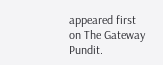appeared first on The Gateway Pundit.